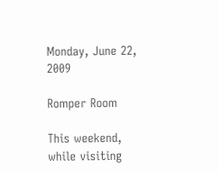Monday, June 22, 2009

Romper Room

This weekend, while visiting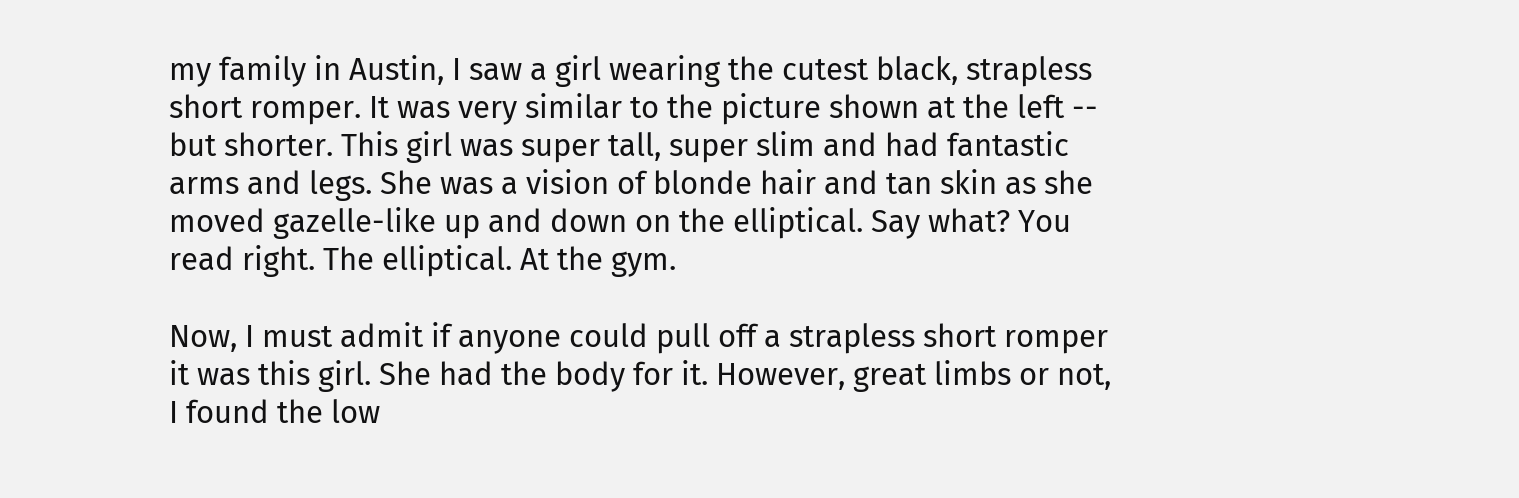my family in Austin, I saw a girl wearing the cutest black, strapless short romper. It was very similar to the picture shown at the left -- but shorter. This girl was super tall, super slim and had fantastic arms and legs. She was a vision of blonde hair and tan skin as she moved gazelle-like up and down on the elliptical. Say what? You read right. The elliptical. At the gym.

Now, I must admit if anyone could pull off a strapless short romper it was this girl. She had the body for it. However, great limbs or not, I found the low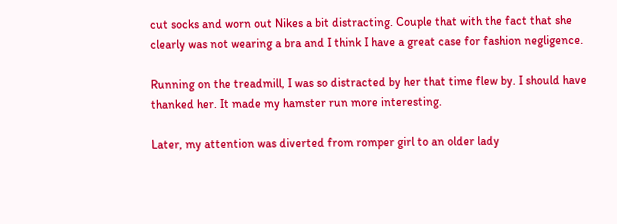cut socks and worn out Nikes a bit distracting. Couple that with the fact that she clearly was not wearing a bra and I think I have a great case for fashion negligence.

Running on the treadmill, I was so distracted by her that time flew by. I should have thanked her. It made my hamster run more interesting.

Later, my attention was diverted from romper girl to an older lady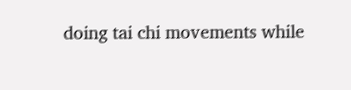doing tai chi movements while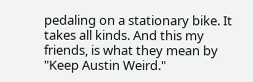pedaling on a stationary bike. It takes all kinds. And this my friends, is what they mean by "Keep Austin Weird."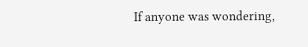If anyone was wondering,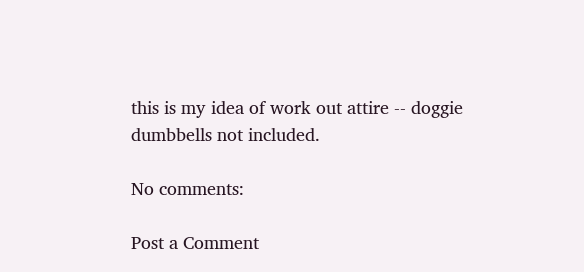this is my idea of work out attire -- doggie dumbbells not included.

No comments:

Post a Comment